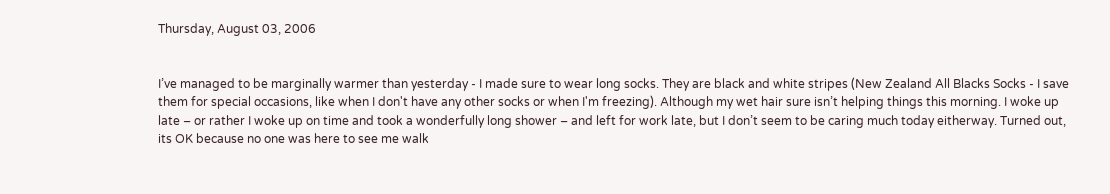Thursday, August 03, 2006


I’ve managed to be marginally warmer than yesterday - I made sure to wear long socks. They are black and white stripes (New Zealand All Blacks Socks - I save them for special occasions, like when I don't have any other socks or when I'm freezing). Although my wet hair sure isn’t helping things this morning. I woke up late – or rather I woke up on time and took a wonderfully long shower – and left for work late, but I don’t seem to be caring much today eitherway. Turned out, its OK because no one was here to see me walk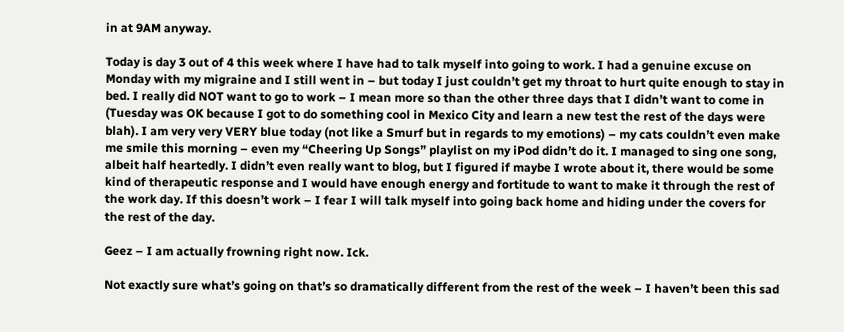in at 9AM anyway.

Today is day 3 out of 4 this week where I have had to talk myself into going to work. I had a genuine excuse on Monday with my migraine and I still went in – but today I just couldn’t get my throat to hurt quite enough to stay in bed. I really did NOT want to go to work – I mean more so than the other three days that I didn’t want to come in (Tuesday was OK because I got to do something cool in Mexico City and learn a new test the rest of the days were blah). I am very very VERY blue today (not like a Smurf but in regards to my emotions) – my cats couldn’t even make me smile this morning – even my “Cheering Up Songs” playlist on my iPod didn’t do it. I managed to sing one song, albeit half heartedly. I didn’t even really want to blog, but I figured if maybe I wrote about it, there would be some kind of therapeutic response and I would have enough energy and fortitude to want to make it through the rest of the work day. If this doesn’t work – I fear I will talk myself into going back home and hiding under the covers for the rest of the day.

Geez – I am actually frowning right now. Ick.

Not exactly sure what’s going on that’s so dramatically different from the rest of the week – I haven’t been this sad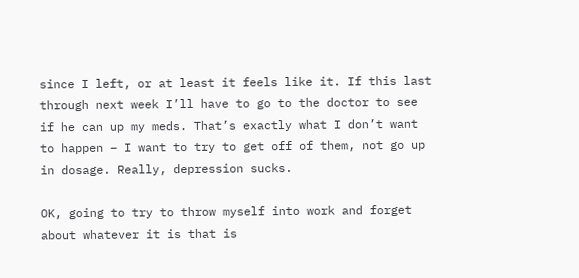since I left, or at least it feels like it. If this last through next week I’ll have to go to the doctor to see if he can up my meds. That’s exactly what I don’t want to happen – I want to try to get off of them, not go up in dosage. Really, depression sucks.

OK, going to try to throw myself into work and forget about whatever it is that is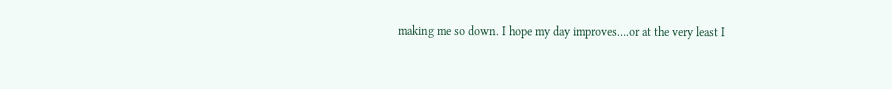making me so down. I hope my day improves….or at the very least I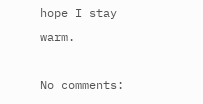hope I stay warm.

No comments: